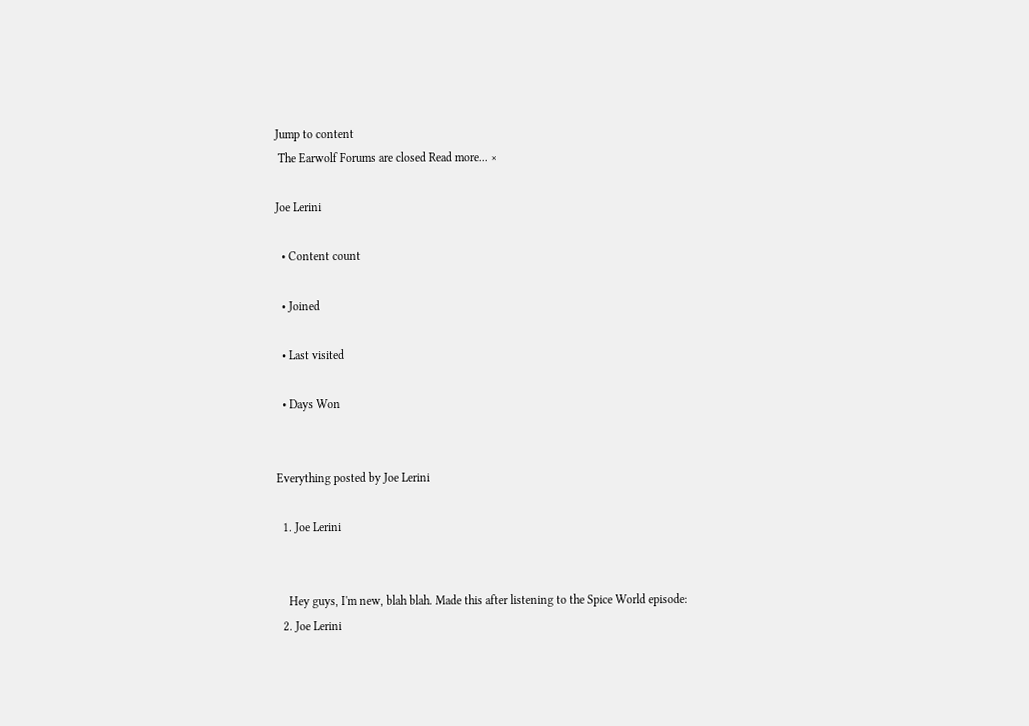Jump to content
 The Earwolf Forums are closed Read more... ×

Joe Lerini

  • Content count

  • Joined

  • Last visited

  • Days Won


Everything posted by Joe Lerini

  1. Joe Lerini


    Hey guys, I'm new, blah blah. Made this after listening to the Spice World episode:
  2. Joe Lerini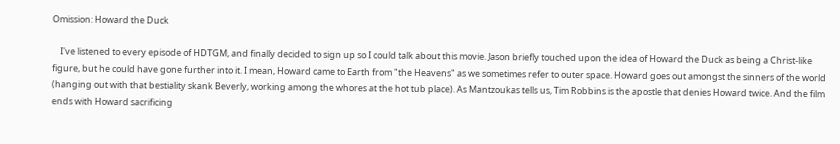Omission: Howard the Duck

    I've listened to every episode of HDTGM, and finally decided to sign up so I could talk about this movie. Jason briefly touched upon the idea of Howard the Duck as being a Christ-like figure, but he could have gone further into it. I mean, Howard came to Earth from "the Heavens" as we sometimes refer to outer space. Howard goes out amongst the sinners of the world (hanging out with that bestiality skank Beverly, working among the whores at the hot tub place). As Mantzoukas tells us, Tim Robbins is the apostle that denies Howard twice. And the film ends with Howard sacrificing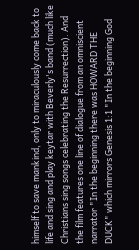himself to save mankind, only to miraculously come back to life and sing and play keytar with Beverly's band (much like Christians sing songs celebrating the Resurrection). And the film features one line of dialogue from an omniscient narrator "In the beginning there was HOWARD THE DUCK" which mirrors Genesis 1:1 "In the beginning God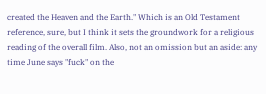created the Heaven and the Earth." Which is an Old Testament reference, sure, but I think it sets the groundwork for a religious reading of the overall film. Also, not an omission but an aside: any time June says "fuck" on the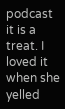podcast it is a treat. I loved it when she yelled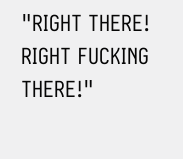"RIGHT THERE! RIGHT FUCKING THERE!"